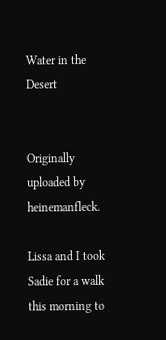Water in the Desert


Originally uploaded by heinemanfleck.

Lissa and I took Sadie for a walk this morning to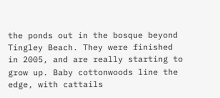the ponds out in the bosque beyond Tingley Beach. They were finished in 2005, and are really starting to grow up. Baby cottonwoods line the edge, with cattails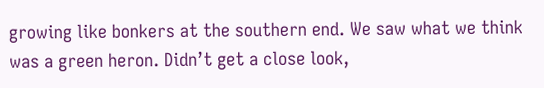growing like bonkers at the southern end. We saw what we think was a green heron. Didn’t get a close look,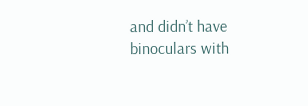and didn’t have binoculars with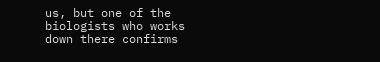us, but one of the biologists who works down there confirms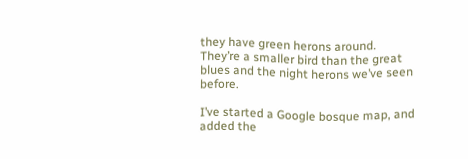they have green herons around. They’re a smaller bird than the great blues and the night herons we’ve seen before.

I’ve started a Google bosque map, and added the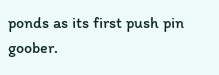ponds as its first push pin goober.